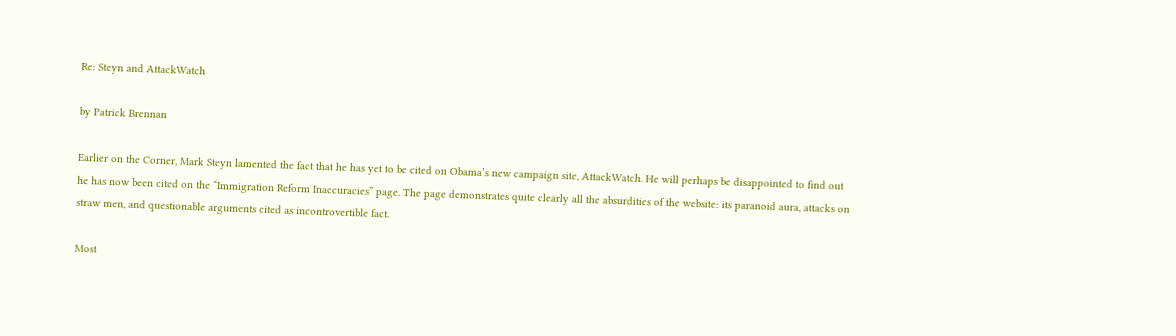Re: Steyn and AttackWatch

by Patrick Brennan

Earlier on the Corner, Mark Steyn lamented the fact that he has yet to be cited on Obama’s new campaign site, AttackWatch. He will perhaps be disappointed to find out he has now been cited on the “Immigration Reform Inaccuracies” page. The page demonstrates quite clearly all the absurdities of the website: its paranoid aura, attacks on straw men, and questionable arguments cited as incontrovertible fact.

Most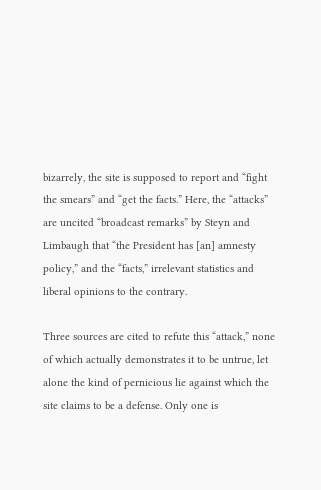bizarrely, the site is supposed to report and “fight the smears” and “get the facts.” Here, the “attacks” are uncited “broadcast remarks” by Steyn and Limbaugh that “the President has [an] amnesty policy,” and the “facts,” irrelevant statistics and liberal opinions to the contrary.

Three sources are cited to refute this “attack,” none of which actually demonstrates it to be untrue, let alone the kind of pernicious lie against which the site claims to be a defense. Only one is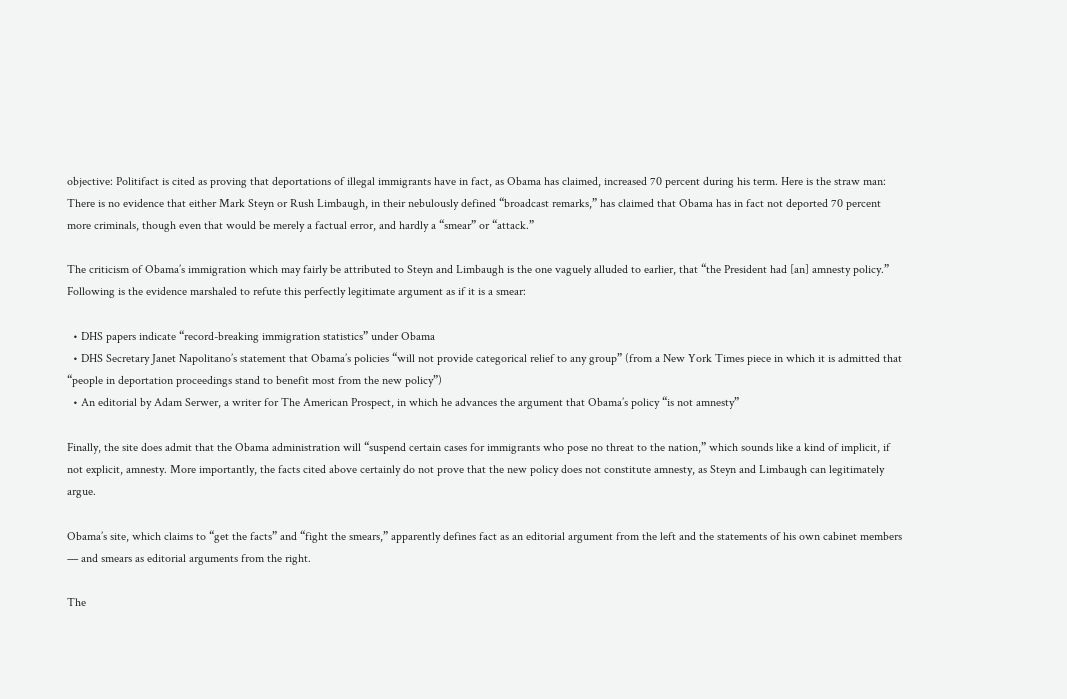objective: Politifact is cited as proving that deportations of illegal immigrants have in fact, as Obama has claimed, increased 70 percent during his term. Here is the straw man: There is no evidence that either Mark Steyn or Rush Limbaugh, in their nebulously defined “broadcast remarks,” has claimed that Obama has in fact not deported 70 percent more criminals, though even that would be merely a factual error, and hardly a “smear” or “attack.”

The criticism of Obama’s immigration which may fairly be attributed to Steyn and Limbaugh is the one vaguely alluded to earlier, that “the President had [an] amnesty policy.” Following is the evidence marshaled to refute this perfectly legitimate argument as if it is a smear:

  • DHS papers indicate “record-breaking immigration statistics” under Obama
  • DHS Secretary Janet Napolitano’s statement that Obama’s policies “will not provide categorical relief to any group” (from a New York Times piece in which it is admitted that “people in deportation proceedings stand to benefit most from the new policy”)
  • An editorial by Adam Serwer, a writer for The American Prospect, in which he advances the argument that Obama’s policy “is not amnesty”

Finally, the site does admit that the Obama administration will “suspend certain cases for immigrants who pose no threat to the nation,” which sounds like a kind of implicit, if not explicit, amnesty. More importantly, the facts cited above certainly do not prove that the new policy does not constitute amnesty, as Steyn and Limbaugh can legitimately argue.

Obama’s site, which claims to “get the facts” and “fight the smears,” apparently defines fact as an editorial argument from the left and the statements of his own cabinet members — and smears as editorial arguments from the right.

The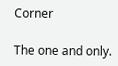Corner

The one and only.